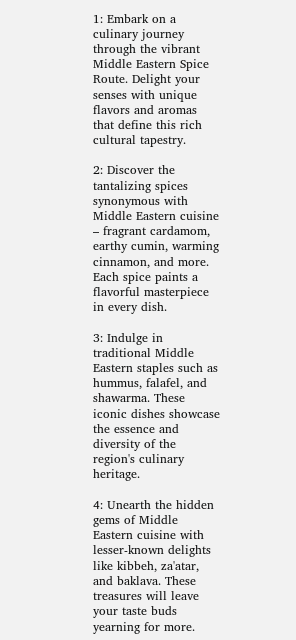1: Embark on a culinary journey through the vibrant Middle Eastern Spice Route. Delight your senses with unique flavors and aromas that define this rich cultural tapestry.

2: Discover the tantalizing spices synonymous with Middle Eastern cuisine – fragrant cardamom, earthy cumin, warming cinnamon, and more. Each spice paints a flavorful masterpiece in every dish.

3: Indulge in traditional Middle Eastern staples such as hummus, falafel, and shawarma. These iconic dishes showcase the essence and diversity of the region's culinary heritage.

4: Unearth the hidden gems of Middle Eastern cuisine with lesser-known delights like kibbeh, za'atar, and baklava. These treasures will leave your taste buds yearning for more.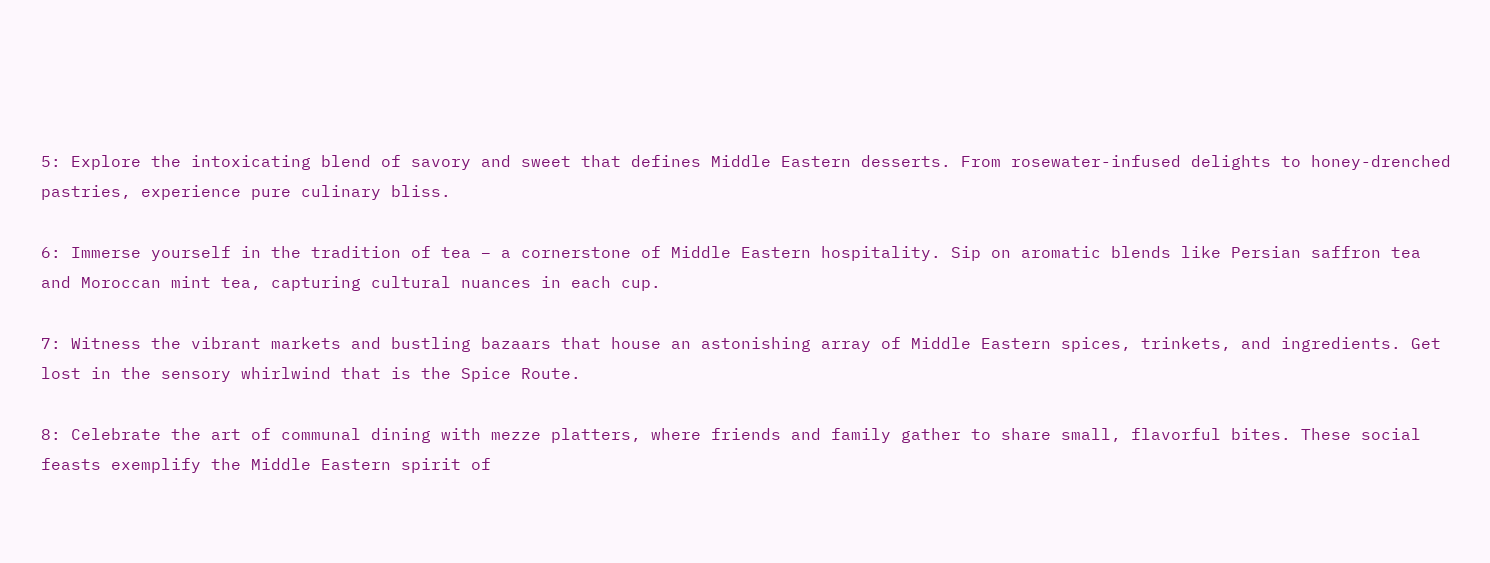5: Explore the intoxicating blend of savory and sweet that defines Middle Eastern desserts. From rosewater-infused delights to honey-drenched pastries, experience pure culinary bliss.

6: Immerse yourself in the tradition of tea – a cornerstone of Middle Eastern hospitality. Sip on aromatic blends like Persian saffron tea and Moroccan mint tea, capturing cultural nuances in each cup.

7: Witness the vibrant markets and bustling bazaars that house an astonishing array of Middle Eastern spices, trinkets, and ingredients. Get lost in the sensory whirlwind that is the Spice Route.

8: Celebrate the art of communal dining with mezze platters, where friends and family gather to share small, flavorful bites. These social feasts exemplify the Middle Eastern spirit of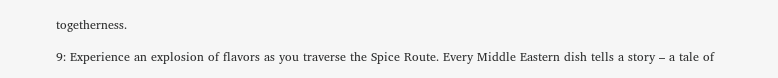togetherness.

9: Experience an explosion of flavors as you traverse the Spice Route. Every Middle Eastern dish tells a story – a tale of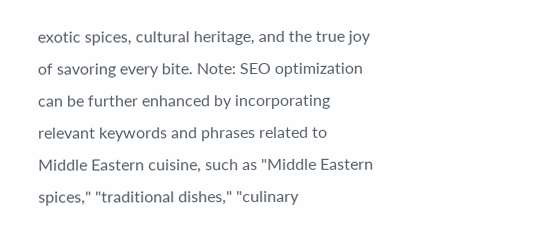exotic spices, cultural heritage, and the true joy of savoring every bite. Note: SEO optimization can be further enhanced by incorporating relevant keywords and phrases related to Middle Eastern cuisine, such as "Middle Eastern spices," "traditional dishes," "culinary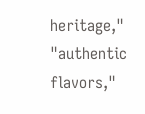heritage," "authentic flavors,"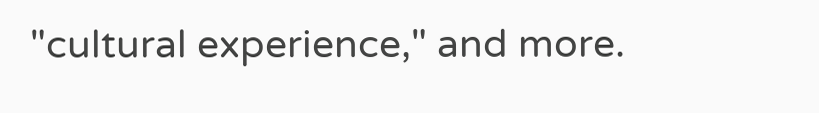"cultural experience," and more.